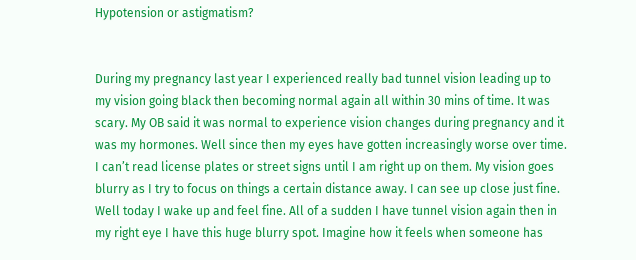Hypotension or astigmatism?


During my pregnancy last year I experienced really bad tunnel vision leading up to my vision going black then becoming normal again all within 30 mins of time. It was scary. My OB said it was normal to experience vision changes during pregnancy and it was my hormones. Well since then my eyes have gotten increasingly worse over time. I can’t read license plates or street signs until I am right up on them. My vision goes blurry as I try to focus on things a certain distance away. I can see up close just fine. Well today I wake up and feel fine. All of a sudden I have tunnel vision again then in my right eye I have this huge blurry spot. Imagine how it feels when someone has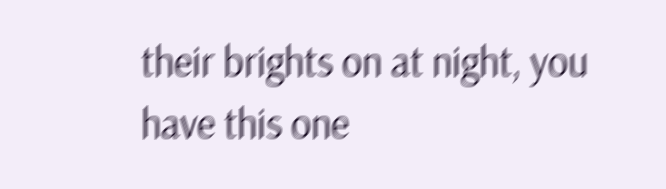their brights on at night, you have this one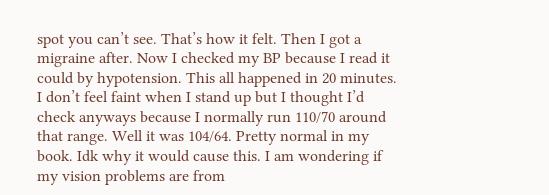spot you can’t see. That’s how it felt. Then I got a migraine after. Now I checked my BP because I read it could by hypotension. This all happened in 20 minutes. I don’t feel faint when I stand up but I thought I’d check anyways because I normally run 110/70 around that range. Well it was 104/64. Pretty normal in my book. Idk why it would cause this. I am wondering if my vision problems are from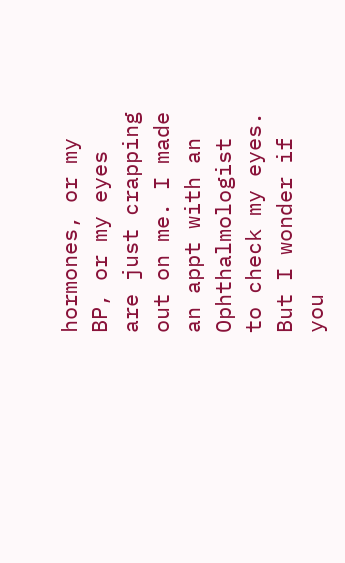hormones, or my BP, or my eyes are just crapping out on me. I made an appt with an Ophthalmologist to check my eyes. But I wonder if you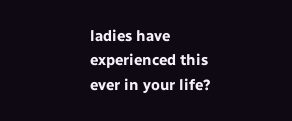ladies have experienced this ever in your life?